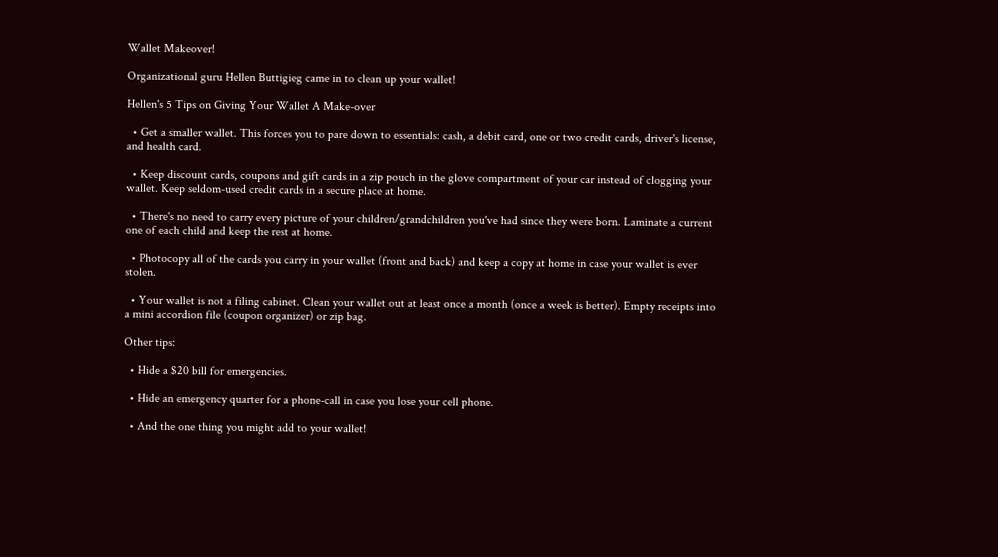Wallet Makeover!

Organizational guru Hellen Buttigieg came in to clean up your wallet!

Hellen's 5 Tips on Giving Your Wallet A Make-over

  • Get a smaller wallet. This forces you to pare down to essentials: cash, a debit card, one or two credit cards, driver's license, and health card.

  • Keep discount cards, coupons and gift cards in a zip pouch in the glove compartment of your car instead of clogging your wallet. Keep seldom-used credit cards in a secure place at home.

  • There's no need to carry every picture of your children/grandchildren you've had since they were born. Laminate a current one of each child and keep the rest at home.

  • Photocopy all of the cards you carry in your wallet (front and back) and keep a copy at home in case your wallet is ever stolen.

  • Your wallet is not a filing cabinet. Clean your wallet out at least once a month (once a week is better). Empty receipts into a mini accordion file (coupon organizer) or zip bag.

Other tips:

  • Hide a $20 bill for emergencies.

  • Hide an emergency quarter for a phone-call in case you lose your cell phone.

  • And the one thing you might add to your wallet!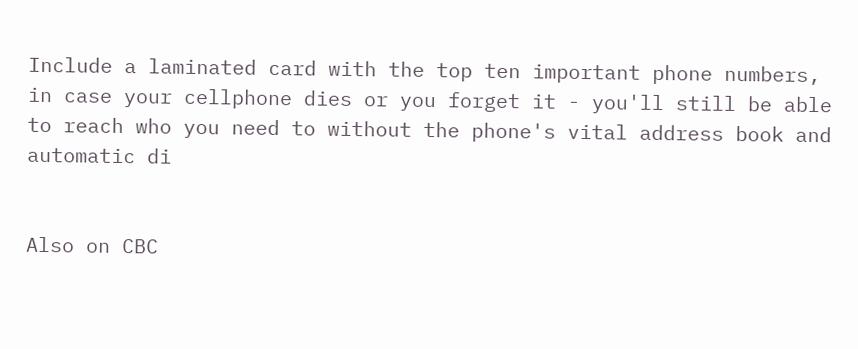Include a laminated card with the top ten important phone numbers, in case your cellphone dies or you forget it - you'll still be able to reach who you need to without the phone's vital address book and automatic di


Also on CBC